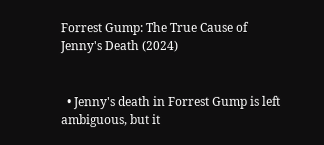Forrest Gump: The True Cause of Jenny's Death (2024)


  • Jenny's death in Forrest Gump is left ambiguous, but it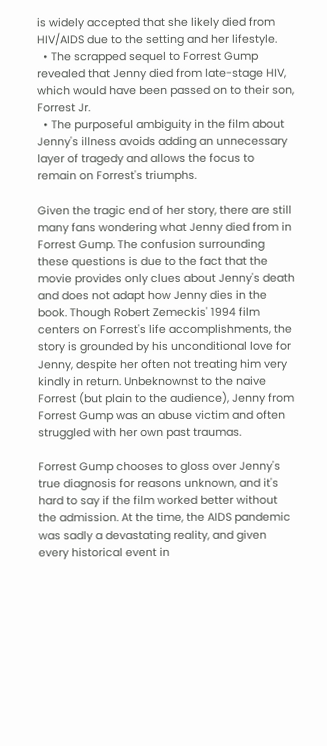is widely accepted that she likely died from HIV/AIDS due to the setting and her lifestyle.
  • The scrapped sequel to Forrest Gump revealed that Jenny died from late-stage HIV, which would have been passed on to their son, Forrest Jr.
  • The purposeful ambiguity in the film about Jenny's illness avoids adding an unnecessary layer of tragedy and allows the focus to remain on Forrest's triumphs.

Given the tragic end of her story, there are still many fans wondering what Jenny died from in Forrest Gump. The confusion surrounding these questions is due to the fact that the movie provides only clues about Jenny's death and does not adapt how Jenny dies in the book. Though Robert Zemeckis' 1994 film centers on Forrest's life accomplishments, the story is grounded by his unconditional love for Jenny, despite her often not treating him very kindly in return. Unbeknownst to the naive Forrest (but plain to the audience), Jenny from Forrest Gump was an abuse victim and often struggled with her own past traumas.

Forrest Gump chooses to gloss over Jenny's true diagnosis for reasons unknown, and it's hard to say if the film worked better without the admission. At the time, the AIDS pandemic was sadly a devastating reality, and given every historical event in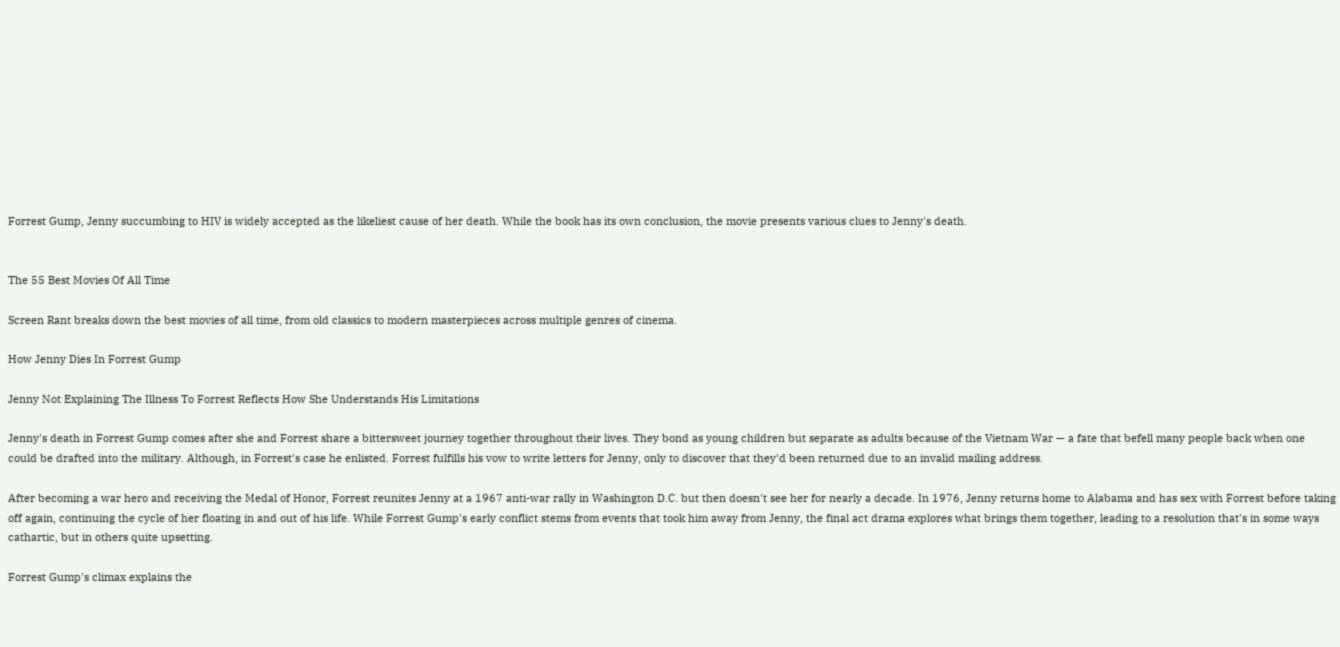Forrest Gump, Jenny succumbing to HIV is widely accepted as the likeliest cause of her death. While the book has its own conclusion, the movie presents various clues to Jenny's death.


The 55 Best Movies Of All Time

Screen Rant breaks down the best movies of all time, from old classics to modern masterpieces across multiple genres of cinema.

How Jenny Dies In Forrest Gump

Jenny Not Explaining The Illness To Forrest Reflects How She Understands His Limitations

Jenny's death in Forrest Gump comes after she and Forrest share a bittersweet journey together throughout their lives. They bond as young children but separate as adults because of the Vietnam War — a fate that befell many people back when one could be drafted into the military. Although, in Forrest's case he enlisted. Forrest fulfills his vow to write letters for Jenny, only to discover that they'd been returned due to an invalid mailing address.

After becoming a war hero and receiving the Medal of Honor, Forrest reunites Jenny at a 1967 anti-war rally in Washington D.C. but then doesn't see her for nearly a decade. In 1976, Jenny returns home to Alabama and has sex with Forrest before taking off again, continuing the cycle of her floating in and out of his life. While Forrest Gump's early conflict stems from events that took him away from Jenny, the final act drama explores what brings them together, leading to a resolution that's in some ways cathartic, but in others quite upsetting.

Forrest Gump's climax explains the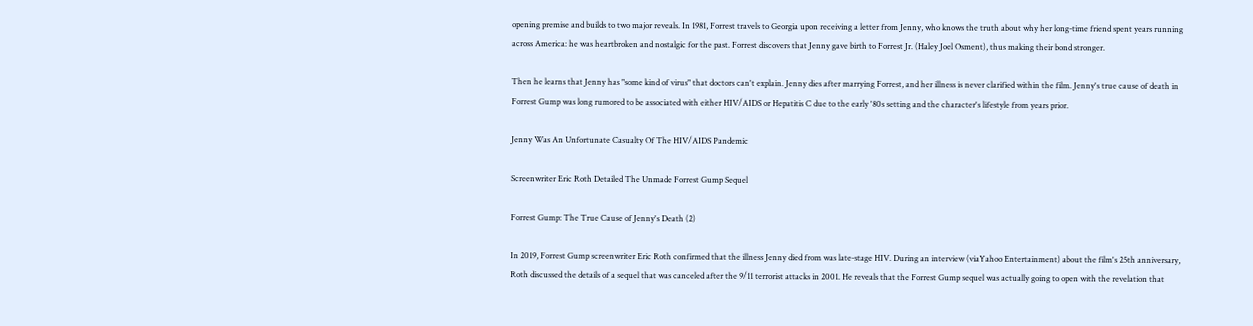opening premise and builds to two major reveals. In 1981, Forrest travels to Georgia upon receiving a letter from Jenny, who knows the truth about why her long-time friend spent years running across America: he was heartbroken and nostalgic for the past. Forrest discovers that Jenny gave birth to Forrest Jr. (Haley Joel Osment), thus making their bond stronger.

Then he learns that Jenny has "some kind of virus" that doctors can't explain. Jenny dies after marrying Forrest, and her illness is never clarified within the film. Jenny's true cause of death in Forrest Gump was long rumored to be associated with either HIV/AIDS or Hepatitis C due to the early '80s setting and the character's lifestyle from years prior.

Jenny Was An Unfortunate Casualty Of The HIV/AIDS Pandemic

Screenwriter Eric Roth Detailed The Unmade Forrest Gump Sequel

Forrest Gump: The True Cause of Jenny's Death (2)

In 2019, Forrest Gump screenwriter Eric Roth confirmed that the illness Jenny died from was late-stage HIV. During an interview (viaYahoo Entertainment) about the film's 25th anniversary, Roth discussed the details of a sequel that was canceled after the 9/11 terrorist attacks in 2001. He reveals that the Forrest Gump sequel was actually going to open with the revelation that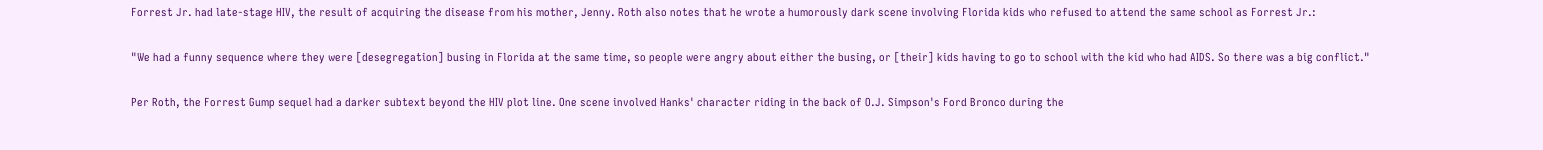Forrest Jr. had late-stage HIV, the result of acquiring the disease from his mother, Jenny. Roth also notes that he wrote a humorously dark scene involving Florida kids who refused to attend the same school as Forrest Jr.:

"We had a funny sequence where they were [desegregation] busing in Florida at the same time, so people were angry about either the busing, or [their] kids having to go to school with the kid who had AIDS. So there was a big conflict."

Per Roth, the Forrest Gump sequel had a darker subtext beyond the HIV plot line. One scene involved Hanks' character riding in the back of O.J. Simpson's Ford Bronco during the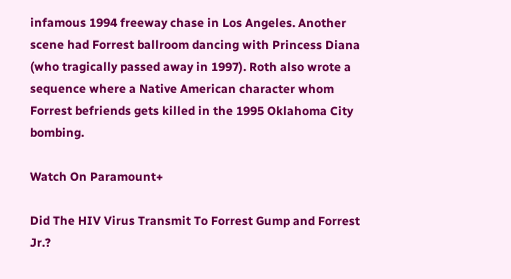infamous 1994 freeway chase in Los Angeles. Another scene had Forrest ballroom dancing with Princess Diana (who tragically passed away in 1997). Roth also wrote a sequence where a Native American character whom Forrest befriends gets killed in the 1995 Oklahoma City bombing.

Watch On Paramount+

Did The HIV Virus Transmit To Forrest Gump and Forrest Jr.?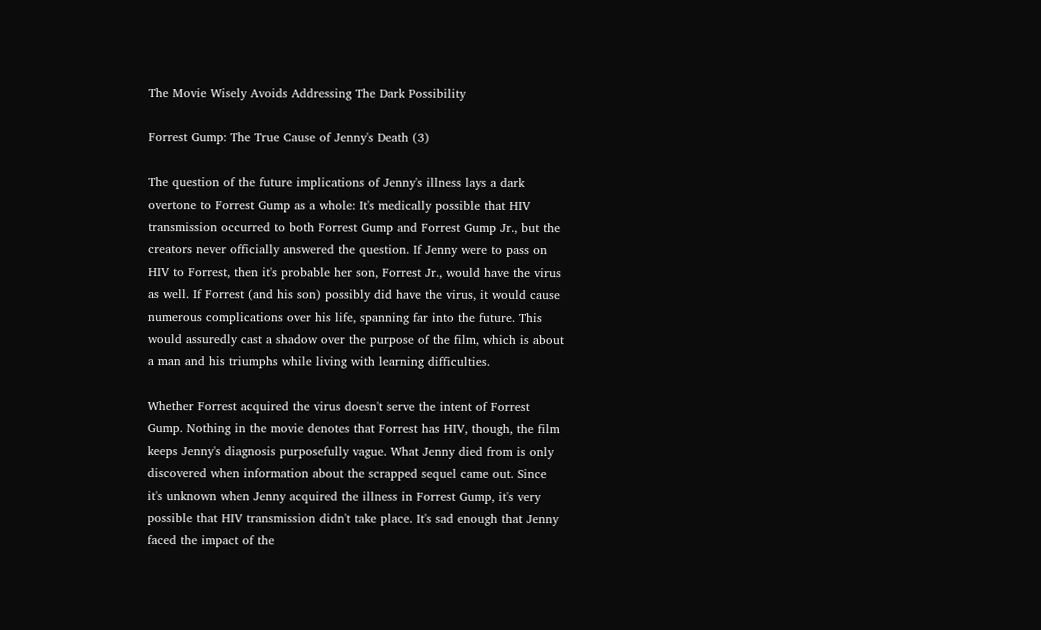The Movie Wisely Avoids Addressing The Dark Possibility

Forrest Gump: The True Cause of Jenny's Death (3)

The question of the future implications of Jenny's illness lays a dark overtone to Forrest Gump as a whole: It's medically possible that HIV transmission occurred to both Forrest Gump and Forrest Gump Jr., but the creators never officially answered the question. If Jenny were to pass on HIV to Forrest, then it's probable her son, Forrest Jr., would have the virus as well. If Forrest (and his son) possibly did have the virus, it would cause numerous complications over his life, spanning far into the future. This would assuredly cast a shadow over the purpose of the film, which is about a man and his triumphs while living with learning difficulties.

Whether Forrest acquired the virus doesn't serve the intent of Forrest Gump. Nothing in the movie denotes that Forrest has HIV, though, the film keeps Jenny's diagnosis purposefully vague. What Jenny died from is only discovered when information about the scrapped sequel came out. Since it's unknown when Jenny acquired the illness in Forrest Gump, it's very possible that HIV transmission didn't take place. It's sad enough that Jenny faced the impact of the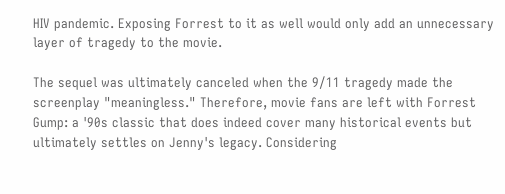HIV pandemic. Exposing Forrest to it as well would only add an unnecessary layer of tragedy to the movie.

The sequel was ultimately canceled when the 9/11 tragedy made the screenplay "meaningless." Therefore, movie fans are left with Forrest Gump: a '90s classic that does indeed cover many historical events but ultimately settles on Jenny's legacy. Considering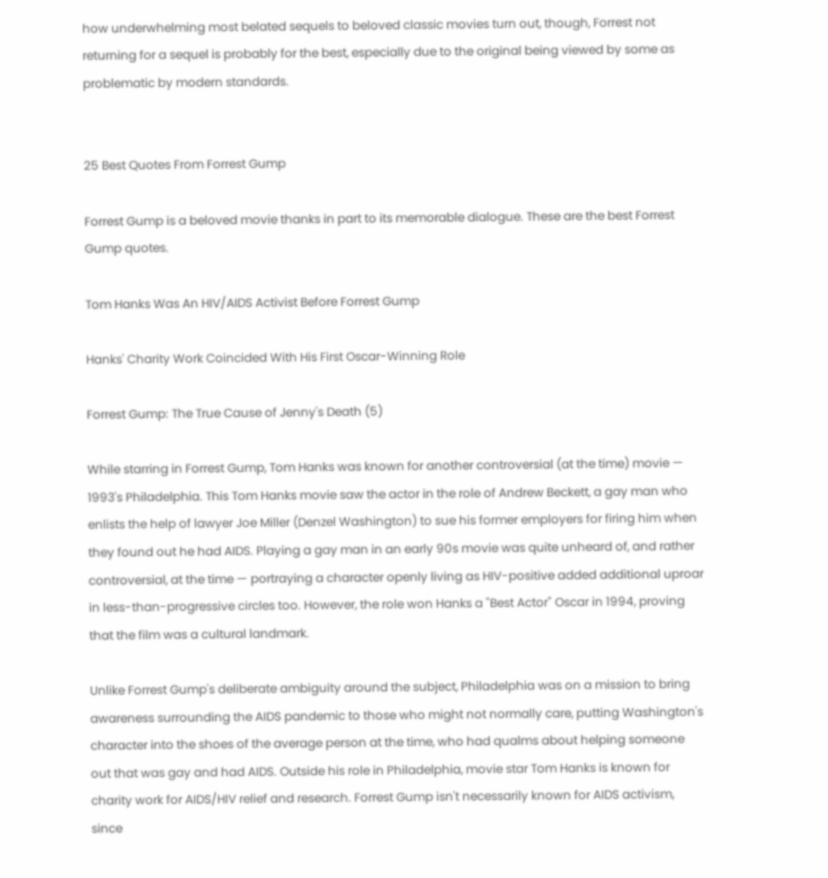how underwhelming most belated sequels to beloved classic movies turn out, though, Forrest not returning for a sequel is probably for the best, especially due to the original being viewed by some as problematic by modern standards.


25 Best Quotes From Forrest Gump

Forrest Gump is a beloved movie thanks in part to its memorable dialogue. These are the best Forrest Gump quotes.

Tom Hanks Was An HIV/AIDS Activist Before Forrest Gump

Hanks' Charity Work Coincided With His First Oscar-Winning Role

Forrest Gump: The True Cause of Jenny's Death (5)

While starring in Forrest Gump, Tom Hanks was known for another controversial (at the time) movie — 1993's Philadelphia. This Tom Hanks movie saw the actor in the role of Andrew Beckett, a gay man who enlists the help of lawyer Joe Miller (Denzel Washington) to sue his former employers for firing him when they found out he had AIDS. Playing a gay man in an early 90s movie was quite unheard of, and rather controversial, at the time — portraying a character openly living as HIV-positive added additional uproar in less-than-progressive circles too. However, the role won Hanks a "Best Actor" Oscar in 1994, proving that the film was a cultural landmark.

Unlike Forrest Gump's deliberate ambiguity around the subject, Philadelphia was on a mission to bring awareness surrounding the AIDS pandemic to those who might not normally care, putting Washington's character into the shoes of the average person at the time, who had qualms about helping someone out that was gay and had AIDS. Outside his role in Philadelphia, movie star Tom Hanks is known for charity work for AIDS/HIV relief and research. Forrest Gump isn't necessarily known for AIDS activism, since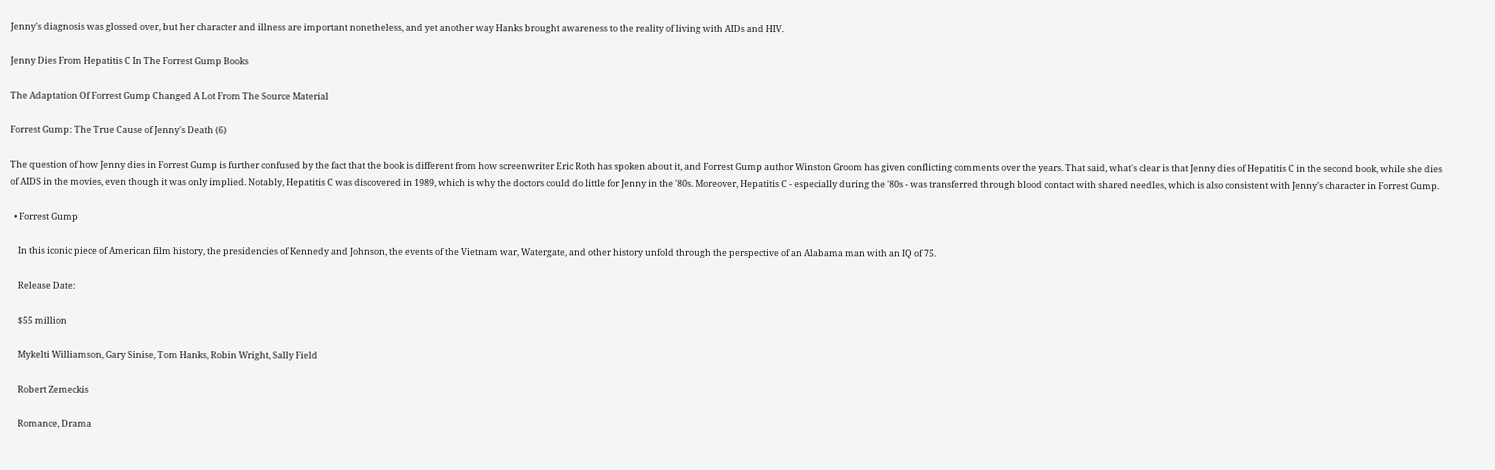Jenny's diagnosis was glossed over, but her character and illness are important nonetheless, and yet another way Hanks brought awareness to the reality of living with AIDs and HIV.

Jenny Dies From Hepatitis C In The Forrest Gump Books

The Adaptation Of Forrest Gump Changed A Lot From The Source Material

Forrest Gump: The True Cause of Jenny's Death (6)

The question of how Jenny dies in Forrest Gump is further confused by the fact that the book is different from how screenwriter Eric Roth has spoken about it, and Forrest Gump author Winston Groom has given conflicting comments over the years. That said, what's clear is that Jenny dies of Hepatitis C in the second book, while she dies of AIDS in the movies, even though it was only implied. Notably, Hepatitis C was discovered in 1989, which is why the doctors could do little for Jenny in the '80s. Moreover, Hepatitis C - especially during the '80s - was transferred through blood contact with shared needles, which is also consistent with Jenny's character in Forrest Gump.

  • Forrest Gump

    In this iconic piece of American film history, the presidencies of Kennedy and Johnson, the events of the Vietnam war, Watergate, and other history unfold through the perspective of an Alabama man with an IQ of 75.

    Release Date:

    $55 million

    Mykelti Williamson, Gary Sinise, Tom Hanks, Robin Wright, Sally Field

    Robert Zemeckis

    Romance, Drama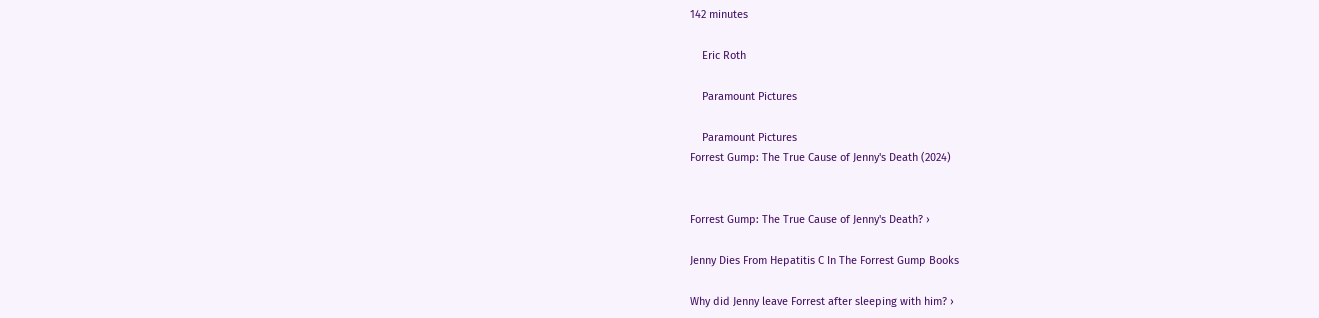142 minutes

    Eric Roth

    Paramount Pictures

    Paramount Pictures
Forrest Gump: The True Cause of Jenny's Death (2024)


Forrest Gump: The True Cause of Jenny's Death? ›

Jenny Dies From Hepatitis C In The Forrest Gump Books

Why did Jenny leave Forrest after sleeping with him? ›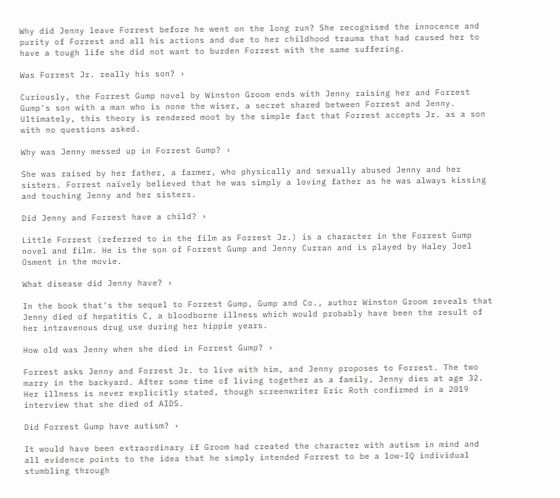Why did Jenny leave Forrest before he went on the long run? She recognised the innocence and purity of Forrest and all his actions and due to her childhood trauma that had caused her to have a tough life she did not want to burden Forrest with the same suffering.

Was Forrest Jr. really his son? ›

Curiously, the Forrest Gump novel by Winston Groom ends with Jenny raising her and Forrest Gump's son with a man who is none the wiser, a secret shared between Forrest and Jenny. Ultimately, this theory is rendered moot by the simple fact that Forrest accepts Jr. as a son with no questions asked.

Why was Jenny messed up in Forrest Gump? ›

She was raised by her father, a farmer, who physically and sexually abused Jenny and her sisters. Forrest naïvely believed that he was simply a loving father as he was always kissing and touching Jenny and her sisters.

Did Jenny and Forrest have a child? ›

Little Forrest (referred to in the film as Forrest Jr.) is a character in the Forrest Gump novel and film. He is the son of Forrest Gump and Jenny Curran and is played by Haley Joel Osment in the movie.

What disease did Jenny have? ›

In the book that's the sequel to Forrest Gump, Gump and Co., author Winston Groom reveals that Jenny died of hepatitis C, a bloodborne illness which would probably have been the result of her intravenous drug use during her hippie years.

How old was Jenny when she died in Forrest Gump? ›

Forrest asks Jenny and Forrest Jr. to live with him, and Jenny proposes to Forrest. The two marry in the backyard. After some time of living together as a family, Jenny dies at age 32. Her illness is never explicitly stated, though screenwriter Eric Roth confirmed in a 2019 interview that she died of AIDS.

Did Forrest Gump have autism? ›

It would have been extraordinary if Groom had created the character with autism in mind and all evidence points to the idea that he simply intended Forrest to be a low-IQ individual stumbling through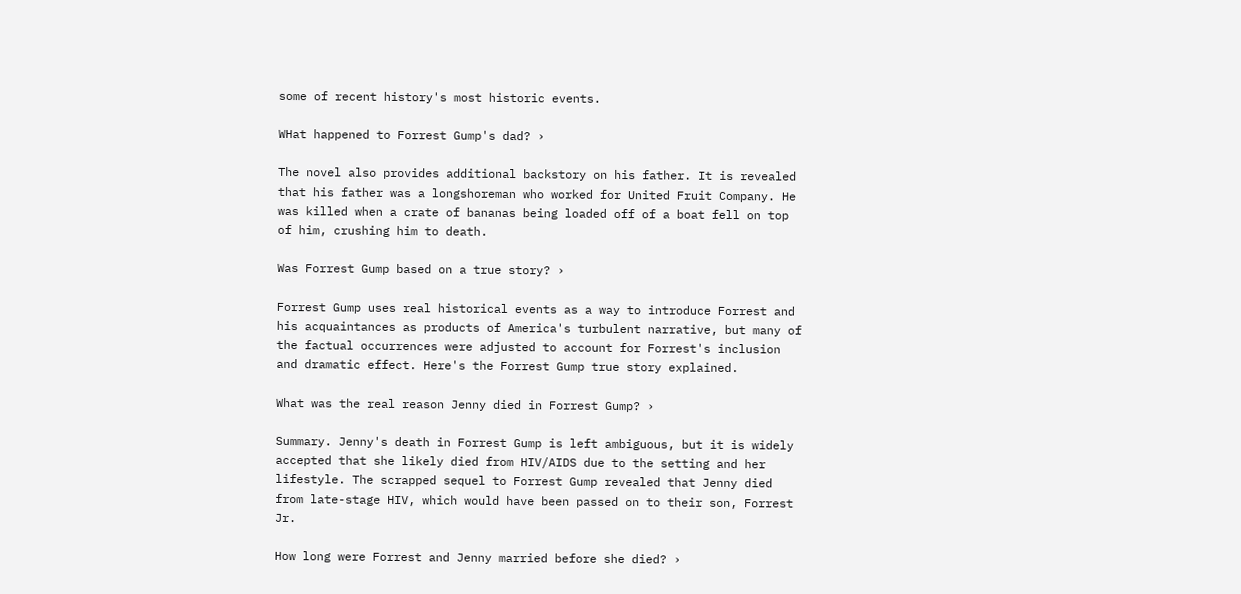some of recent history's most historic events.

WHat happened to Forrest Gump's dad? ›

The novel also provides additional backstory on his father. It is revealed that his father was a longshoreman who worked for United Fruit Company. He was killed when a crate of bananas being loaded off of a boat fell on top of him, crushing him to death.

Was Forrest Gump based on a true story? ›

Forrest Gump uses real historical events as a way to introduce Forrest and his acquaintances as products of America's turbulent narrative, but many of the factual occurrences were adjusted to account for Forrest's inclusion and dramatic effect. Here's the Forrest Gump true story explained.

What was the real reason Jenny died in Forrest Gump? ›

Summary. Jenny's death in Forrest Gump is left ambiguous, but it is widely accepted that she likely died from HIV/AIDS due to the setting and her lifestyle. The scrapped sequel to Forrest Gump revealed that Jenny died from late-stage HIV, which would have been passed on to their son, Forrest Jr.

How long were Forrest and Jenny married before she died? ›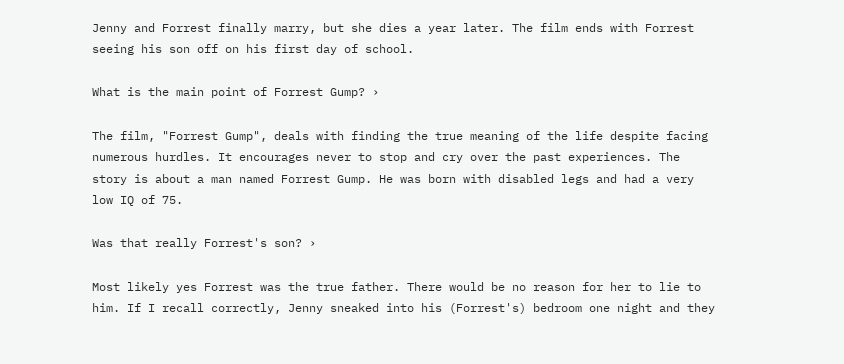Jenny and Forrest finally marry, but she dies a year later. The film ends with Forrest seeing his son off on his first day of school.

What is the main point of Forrest Gump? ›

The film, "Forrest Gump", deals with finding the true meaning of the life despite facing numerous hurdles. It encourages never to stop and cry over the past experiences. The story is about a man named Forrest Gump. He was born with disabled legs and had a very low IQ of 75.

Was that really Forrest's son? ›

Most likely yes Forrest was the true father. There would be no reason for her to lie to him. If I recall correctly, Jenny sneaked into his (Forrest's) bedroom one night and they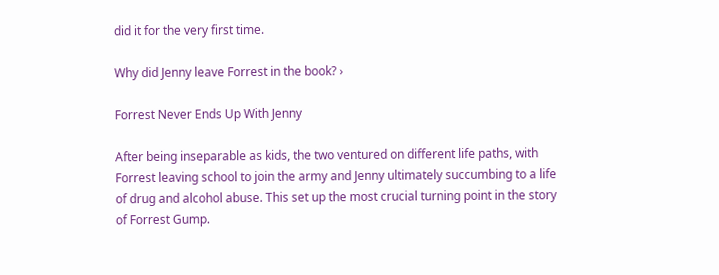did it for the very first time.

Why did Jenny leave Forrest in the book? ›

Forrest Never Ends Up With Jenny

After being inseparable as kids, the two ventured on different life paths, with Forrest leaving school to join the army and Jenny ultimately succumbing to a life of drug and alcohol abuse. This set up the most crucial turning point in the story of Forrest Gump.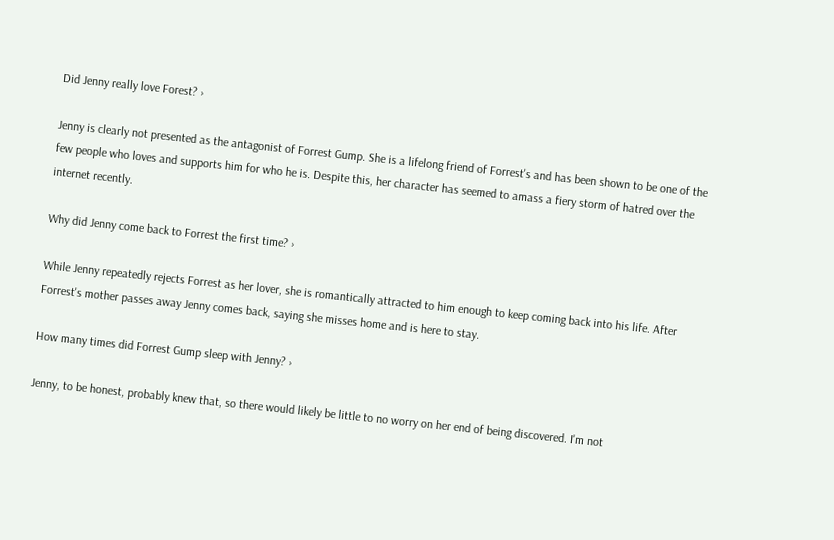Did Jenny really love Forest? ›

Jenny is clearly not presented as the antagonist of Forrest Gump. She is a lifelong friend of Forrest's and has been shown to be one of the few people who loves and supports him for who he is. Despite this, her character has seemed to amass a fiery storm of hatred over the internet recently.

Why did Jenny come back to Forrest the first time? ›

While Jenny repeatedly rejects Forrest as her lover, she is romantically attracted to him enough to keep coming back into his life. After Forrest's mother passes away Jenny comes back, saying she misses home and is here to stay.

How many times did Forrest Gump sleep with Jenny? ›

Jenny, to be honest, probably knew that, so there would likely be little to no worry on her end of being discovered. I'm not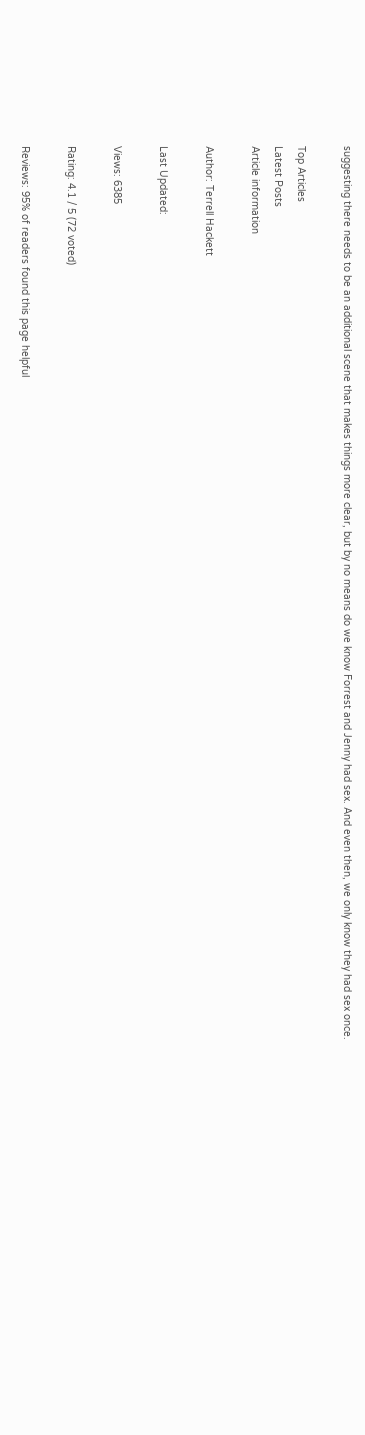suggesting there needs to be an additional scene that makes things more clear, but by no means do we know Forrest and Jenny had sex. And even then, we only know they had sex once.

Top Articles
Latest Posts
Article information

Author: Terrell Hackett

Last Updated:

Views: 6385

Rating: 4.1 / 5 (72 voted)

Reviews: 95% of readers found this page helpful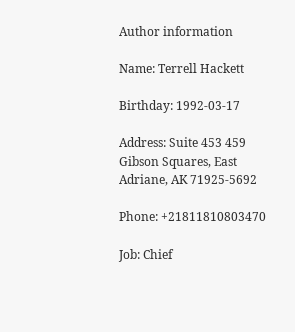Author information

Name: Terrell Hackett

Birthday: 1992-03-17

Address: Suite 453 459 Gibson Squares, East Adriane, AK 71925-5692

Phone: +21811810803470

Job: Chief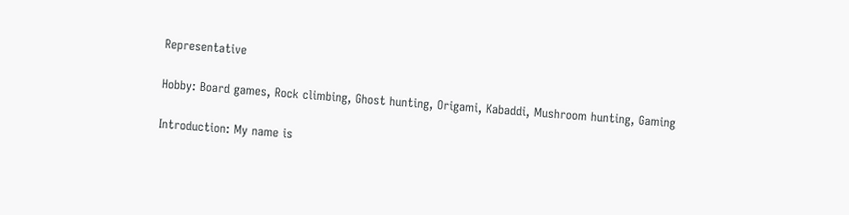Representative

Hobby: Board games, Rock climbing, Ghost hunting, Origami, Kabaddi, Mushroom hunting, Gaming

Introduction: My name is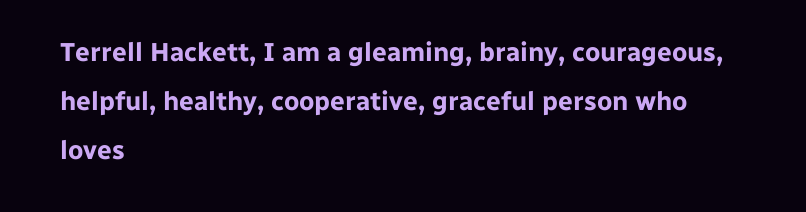Terrell Hackett, I am a gleaming, brainy, courageous, helpful, healthy, cooperative, graceful person who loves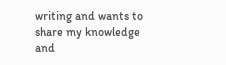writing and wants to share my knowledge and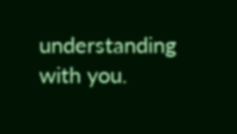understanding with you.